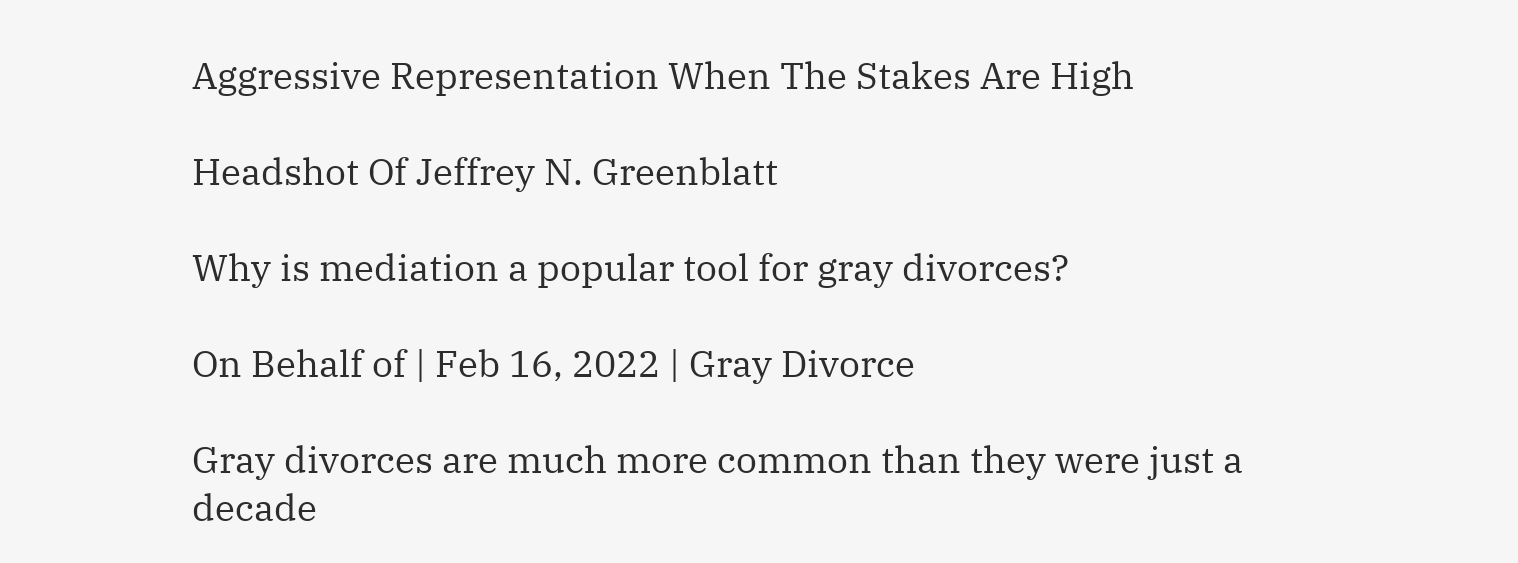Aggressive Representation When The Stakes Are High

Headshot Of Jeffrey N. Greenblatt

Why is mediation a popular tool for gray divorces?

On Behalf of | Feb 16, 2022 | Gray Divorce

Gray divorces are much more common than they were just a decade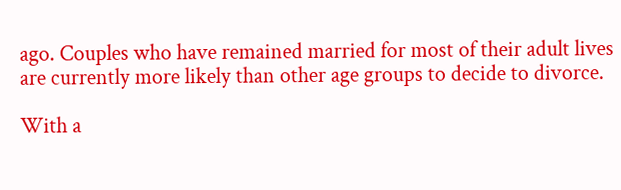ago. Couples who have remained married for most of their adult lives are currently more likely than other age groups to decide to divorce.

With a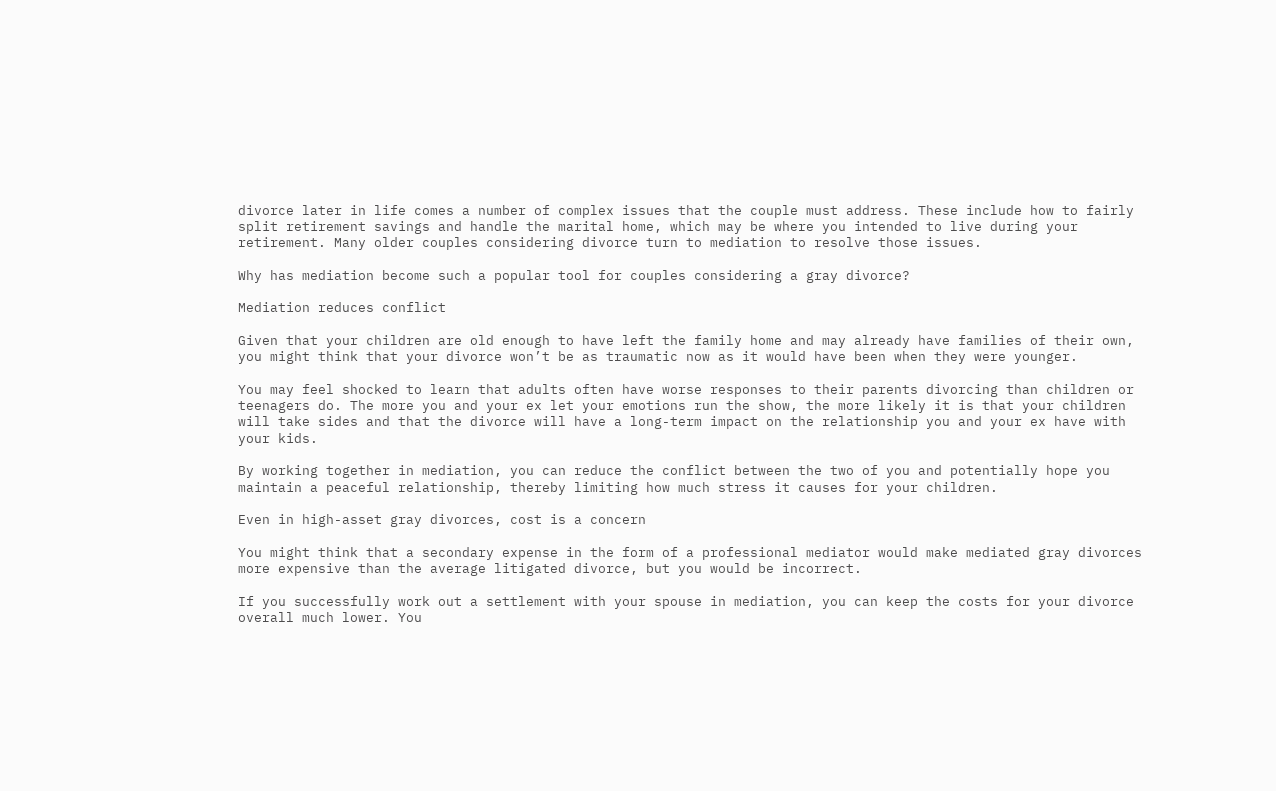divorce later in life comes a number of complex issues that the couple must address. These include how to fairly split retirement savings and handle the marital home, which may be where you intended to live during your retirement. Many older couples considering divorce turn to mediation to resolve those issues.

Why has mediation become such a popular tool for couples considering a gray divorce?

Mediation reduces conflict

Given that your children are old enough to have left the family home and may already have families of their own, you might think that your divorce won’t be as traumatic now as it would have been when they were younger.

You may feel shocked to learn that adults often have worse responses to their parents divorcing than children or teenagers do. The more you and your ex let your emotions run the show, the more likely it is that your children will take sides and that the divorce will have a long-term impact on the relationship you and your ex have with your kids.

By working together in mediation, you can reduce the conflict between the two of you and potentially hope you maintain a peaceful relationship, thereby limiting how much stress it causes for your children.

Even in high-asset gray divorces, cost is a concern

You might think that a secondary expense in the form of a professional mediator would make mediated gray divorces more expensive than the average litigated divorce, but you would be incorrect.

If you successfully work out a settlement with your spouse in mediation, you can keep the costs for your divorce overall much lower. You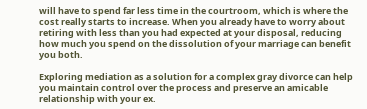will have to spend far less time in the courtroom, which is where the cost really starts to increase. When you already have to worry about retiring with less than you had expected at your disposal, reducing how much you spend on the dissolution of your marriage can benefit you both.

Exploring mediation as a solution for a complex gray divorce can help you maintain control over the process and preserve an amicable relationship with your ex.